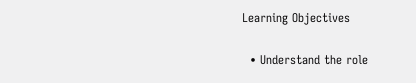Learning Objectives

  • Understand the role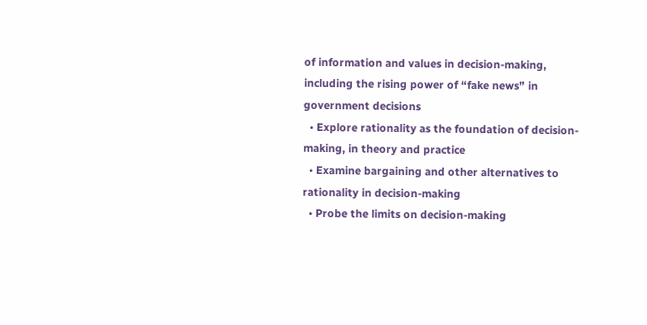of information and values in decision-making, including the rising power of “fake news” in government decisions
  • Explore rationality as the foundation of decision-making, in theory and practice
  • Examine bargaining and other alternatives to rationality in decision-making
  • Probe the limits on decision-making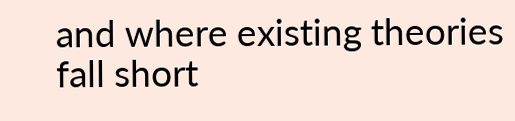and where existing theories fall short